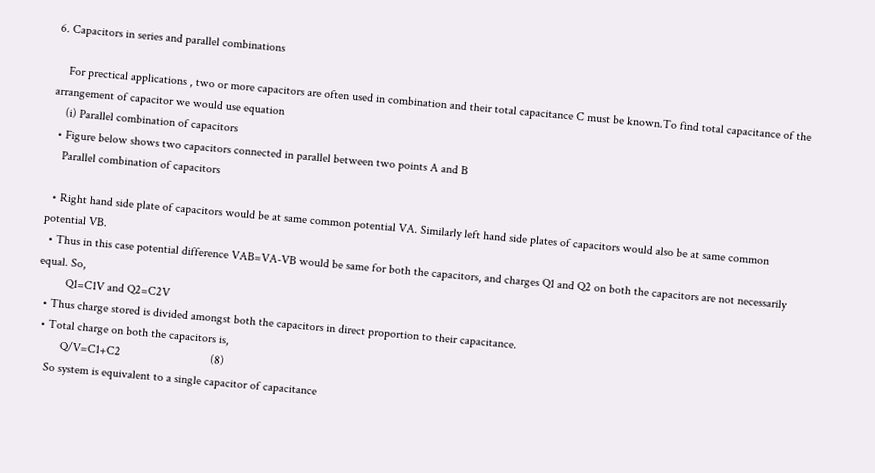6. Capacitors in series and parallel combinations

    For prectical applications , two or more capacitors are often used in combination and their total capacitance C must be known.To find total capacitance of the arrangement of capacitor we would use equation
    (i) Parallel combination of capacitors
  • Figure below shows two capacitors connected in parallel between two points A and B
    Parallel combination of capacitors

  • Right hand side plate of capacitors would be at same common potential VA. Similarly left hand side plates of capacitors would also be at same common potential VB.
  • Thus in this case potential difference VAB=VA-VB would be same for both the capacitors, and charges Q1 and Q2 on both the capacitors are not necessarily equal. So,
         Q1=C1V and Q2=C2V
  • Thus charge stored is divided amongst both the capacitors in direct proportion to their capacitance.
  • Total charge on both the capacitors is,
         Q/V=C1+C2                              (8)
    So system is equivalent to a single capacitor of capacitance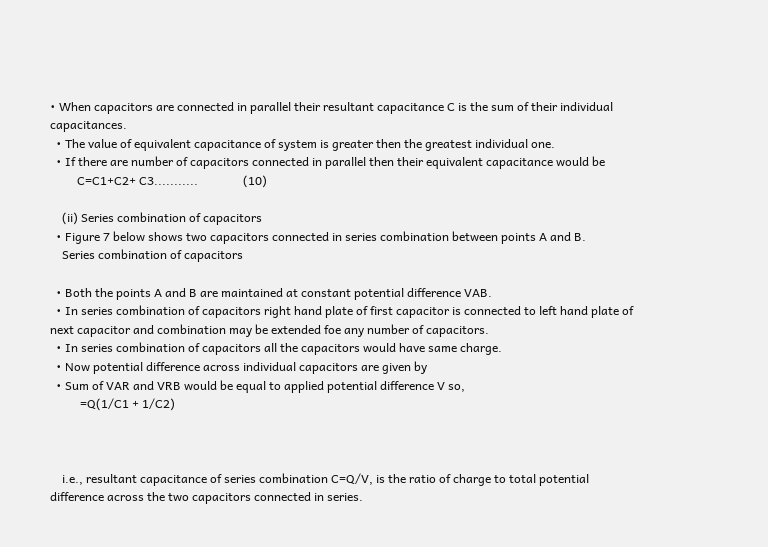• When capacitors are connected in parallel their resultant capacitance C is the sum of their individual capacitances.
  • The value of equivalent capacitance of system is greater then the greatest individual one.
  • If there are number of capacitors connected in parallel then their equivalent capacitance would be
         C=C1+C2+ C3...........               (10)

    (ii) Series combination of capacitors
  • Figure 7 below shows two capacitors connected in series combination between points A and B.
    Series combination of capacitors

  • Both the points A and B are maintained at constant potential difference VAB.
  • In series combination of capacitors right hand plate of first capacitor is connected to left hand plate of next capacitor and combination may be extended foe any number of capacitors.
  • In series combination of capacitors all the capacitors would have same charge.
  • Now potential difference across individual capacitors are given by
  • Sum of VAR and VRB would be equal to applied potential difference V so,
          =Q(1/C1 + 1/C2)



    i.e., resultant capacitance of series combination C=Q/V, is the ratio of charge to total potential difference across the two capacitors connected in series.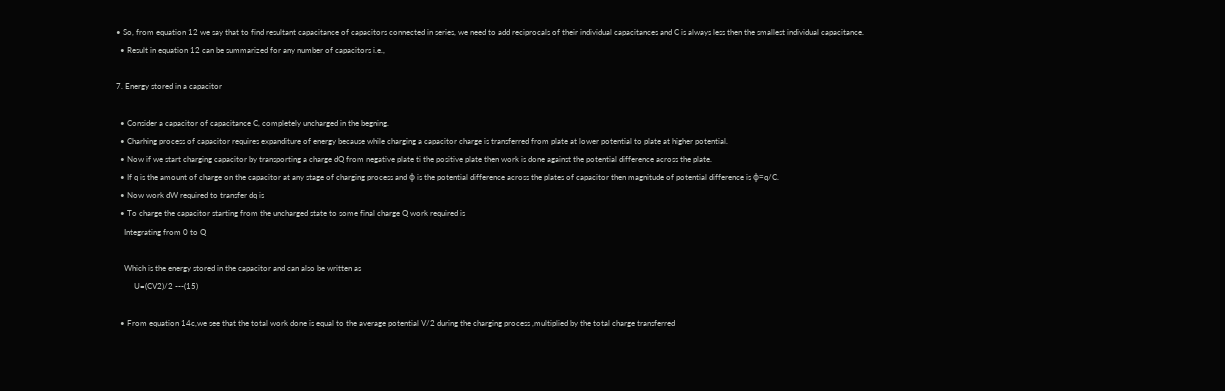• So, from equation 12 we say that to find resultant capacitance of capacitors connected in series, we need to add reciprocals of their individual capacitances and C is always less then the smallest individual capacitance.
  • Result in equation 12 can be summarized for any number of capacitors i.e.,

7. Energy stored in a capacitor

  • Consider a capacitor of capacitance C, completely uncharged in the begning.
  • Charhing process of capacitor requires expanditure of energy because while charging a capacitor charge is transferred from plate at lower potential to plate at higher potential.
  • Now if we start charging capacitor by transporting a charge dQ from negative plate ti the positive plate then work is done against the potential difference across the plate.
  • If q is the amount of charge on the capacitor at any stage of charging process and φ is the potential difference across the plates of capacitor then magnitude of potential difference is φ=q/C.
  • Now work dW required to transfer dq is
  • To charge the capacitor starting from the uncharged state to some final charge Q work required is
    Integrating from 0 to Q

    Which is the energy stored in the capacitor and can also be written as
         U=(CV2)/2 ---(15)

  • From equation 14c,we see that the total work done is equal to the average potential V/2 during the charging process ,multiplied by the total charge transferred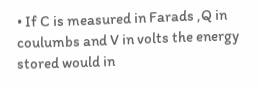• If C is measured in Farads ,Q in coulumbs and V in volts the energy stored would in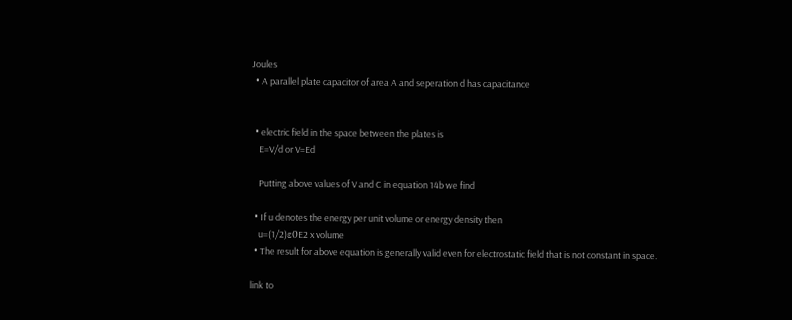Joules
  • A parallel plate capacitor of area A and seperation d has capacitance


  • electric field in the space between the plates is
    E=V/d or V=Ed

    Putting above values of V and C in equation 14b we find

  • If u denotes the energy per unit volume or energy density then
    u=(1/2)ε0E2 x volume
  • The result for above equation is generally valid even for electrostatic field that is not constant in space.

link to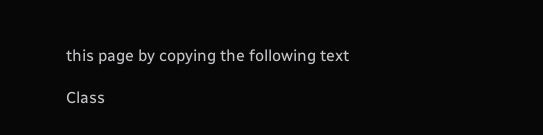this page by copying the following text

Class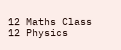12 Maths Class 12 Physics